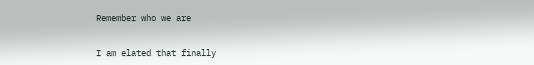Remember who we are


I am elated that finally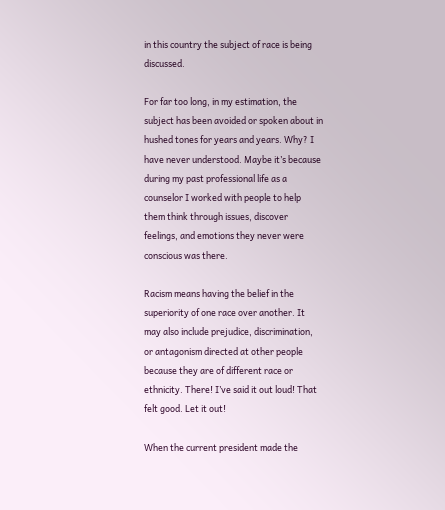in this country the subject of race is being discussed.

For far too long, in my estimation, the subject has been avoided or spoken about in hushed tones for years and years. Why? I have never understood. Maybe it’s because during my past professional life as a counselor I worked with people to help them think through issues, discover feelings, and emotions they never were conscious was there.

Racism means having the belief in the superiority of one race over another. It may also include prejudice, discrimination, or antagonism directed at other people because they are of different race or ethnicity. There! I’ve said it out loud! That felt good. Let it out!

When the current president made the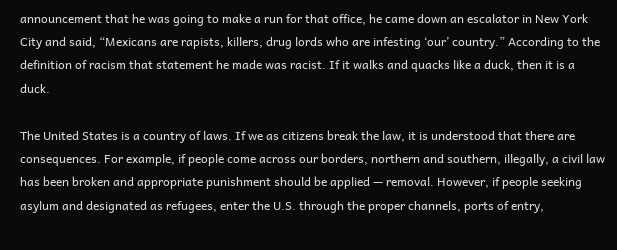announcement that he was going to make a run for that office, he came down an escalator in New York City and said, “Mexicans are rapists, killers, drug lords who are infesting ‘our’ country.” According to the definition of racism that statement he made was racist. If it walks and quacks like a duck, then it is a duck.

The United States is a country of laws. If we as citizens break the law, it is understood that there are consequences. For example, if people come across our borders, northern and southern, illegally, a civil law has been broken and appropriate punishment should be applied — removal. However, if people seeking asylum and designated as refugees, enter the U.S. through the proper channels, ports of entry,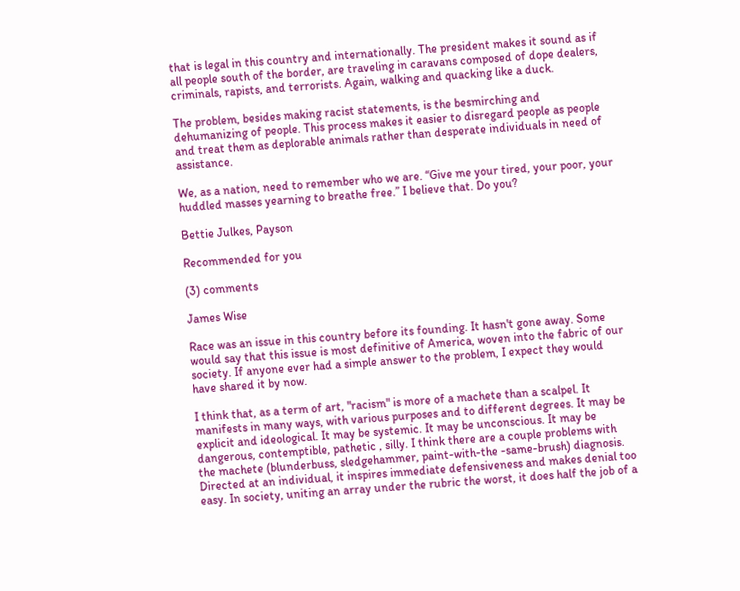that is legal in this country and internationally. The president makes it sound as if all people south of the border, are traveling in caravans composed of dope dealers, criminals, rapists, and terrorists. Again, walking and quacking like a duck.

The problem, besides making racist statements, is the besmirching and dehumanizing of people. This process makes it easier to disregard people as people and treat them as deplorable animals rather than desperate individuals in need of assistance.

We, as a nation, need to remember who we are. “Give me your tired, your poor, your huddled masses yearning to breathe free.” I believe that. Do you?

Bettie Julkes, Payson

Recommended for you

(3) comments

James Wise

Race was an issue in this country before its founding. It hasn't gone away. Some would say that this issue is most definitive of America, woven into the fabric of our society. If anyone ever had a simple answer to the problem, I expect they would have shared it by now.

I think that, as a term of art, "racism" is more of a machete than a scalpel. It manifests in many ways, with various purposes and to different degrees. It may be explicit and ideological. It may be systemic. It may be unconscious. It may be dangerous, contemptible, pathetic , silly. I think there are a couple problems with the machete (blunderbuss, sledgehammer, paint-with-the -same-brush) diagnosis. Directed at an individual, it inspires immediate defensiveness and makes denial too easy. In society, uniting an array under the rubric the worst, it does half the job of a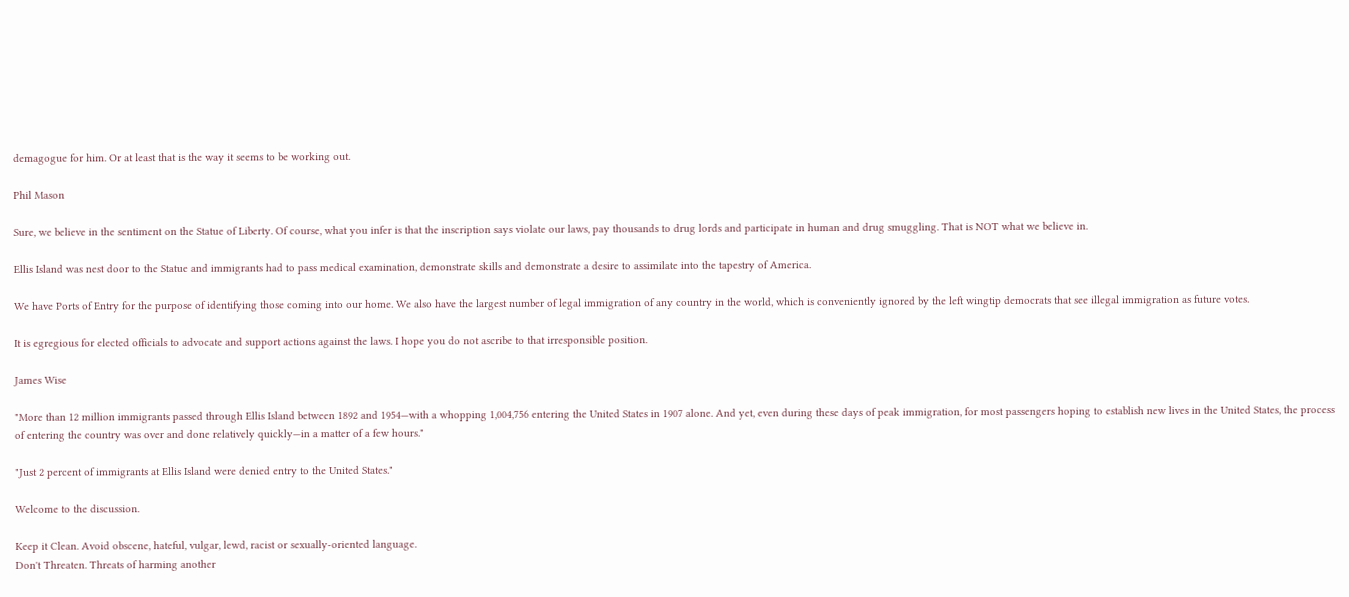demagogue for him. Or at least that is the way it seems to be working out.

Phil Mason

Sure, we believe in the sentiment on the Statue of Liberty. Of course, what you infer is that the inscription says violate our laws, pay thousands to drug lords and participate in human and drug smuggling. That is NOT what we believe in.

Ellis Island was nest door to the Statue and immigrants had to pass medical examination, demonstrate skills and demonstrate a desire to assimilate into the tapestry of America.

We have Ports of Entry for the purpose of identifying those coming into our home. We also have the largest number of legal immigration of any country in the world, which is conveniently ignored by the left wingtip democrats that see illegal immigration as future votes.

It is egregious for elected officials to advocate and support actions against the laws. I hope you do not ascribe to that irresponsible position.

James Wise

"More than 12 million immigrants passed through Ellis Island between 1892 and 1954—with a whopping 1,004,756 entering the United States in 1907 alone. And yet, even during these days of peak immigration, for most passengers hoping to establish new lives in the United States, the process of entering the country was over and done relatively quickly—in a matter of a few hours."

"Just 2 percent of immigrants at Ellis Island were denied entry to the United States."

Welcome to the discussion.

Keep it Clean. Avoid obscene, hateful, vulgar, lewd, racist or sexually-oriented language.
Don't Threaten. Threats of harming another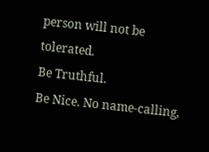person will not be tolerated.
Be Truthful.
Be Nice. No name-calling,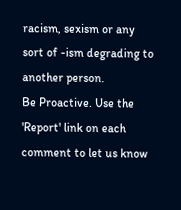racism, sexism or any sort of -ism degrading to another person.
Be Proactive. Use the 'Report' link on each comment to let us know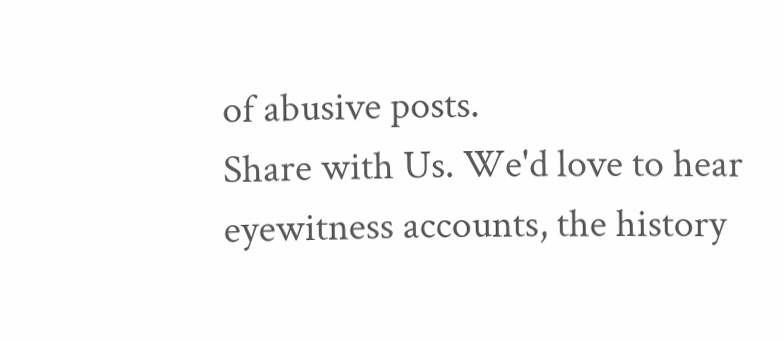of abusive posts.
Share with Us. We'd love to hear eyewitness accounts, the history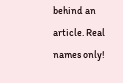behind an article. Real names only!